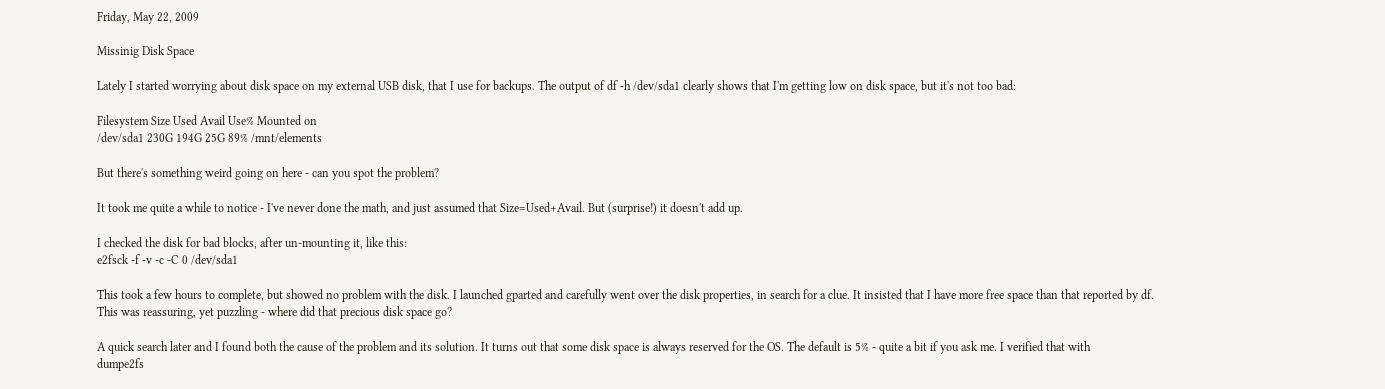Friday, May 22, 2009

Missinig Disk Space

Lately I started worrying about disk space on my external USB disk, that I use for backups. The output of df -h /dev/sda1 clearly shows that I'm getting low on disk space, but it's not too bad:

Filesystem Size Used Avail Use% Mounted on
/dev/sda1 230G 194G 25G 89% /mnt/elements

But there's something weird going on here - can you spot the problem?

It took me quite a while to notice - I've never done the math, and just assumed that Size=Used+Avail. But (surprise!) it doesn't add up.

I checked the disk for bad blocks, after un-mounting it, like this:
e2fsck -f -v -c -C 0 /dev/sda1

This took a few hours to complete, but showed no problem with the disk. I launched gparted and carefully went over the disk properties, in search for a clue. It insisted that I have more free space than that reported by df. This was reassuring, yet puzzling - where did that precious disk space go?

A quick search later and I found both the cause of the problem and its solution. It turns out that some disk space is always reserved for the OS. The default is 5% - quite a bit if you ask me. I verified that with
dumpe2fs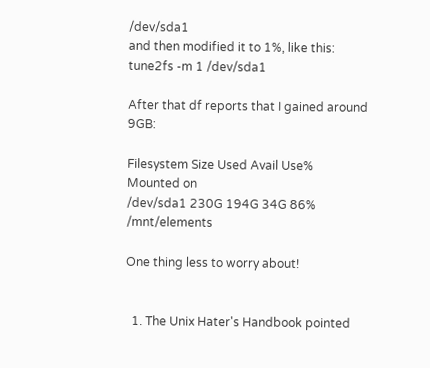/dev/sda1
and then modified it to 1%, like this:
tune2fs -m 1 /dev/sda1

After that df reports that I gained around 9GB:

Filesystem Size Used Avail Use% Mounted on
/dev/sda1 230G 194G 34G 86% /mnt/elements

One thing less to worry about!


  1. The Unix Hater's Handbook pointed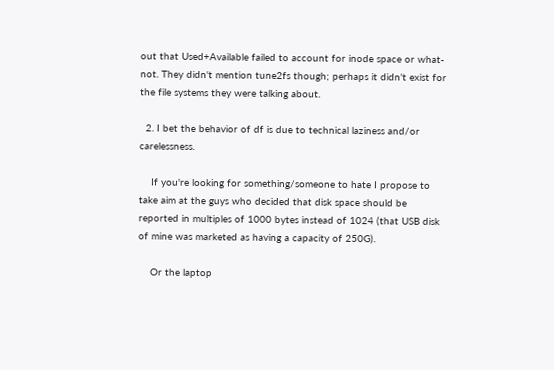out that Used+Available failed to account for inode space or what-not. They didn't mention tune2fs though; perhaps it didn't exist for the file systems they were talking about.

  2. I bet the behavior of df is due to technical laziness and/or carelessness.

    If you're looking for something/someone to hate I propose to take aim at the guys who decided that disk space should be reported in multiples of 1000 bytes instead of 1024 (that USB disk of mine was marketed as having a capacity of 250G).

    Or the laptop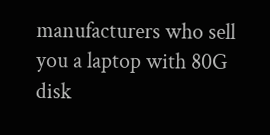manufacturers who sell you a laptop with 80G disk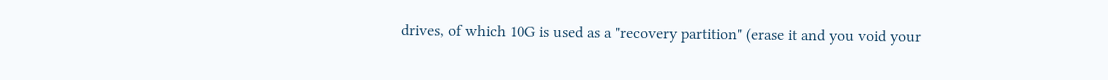drives, of which 10G is used as a "recovery partition" (erase it and you void your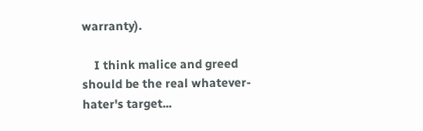warranty).

    I think malice and greed should be the real whatever-hater's target...